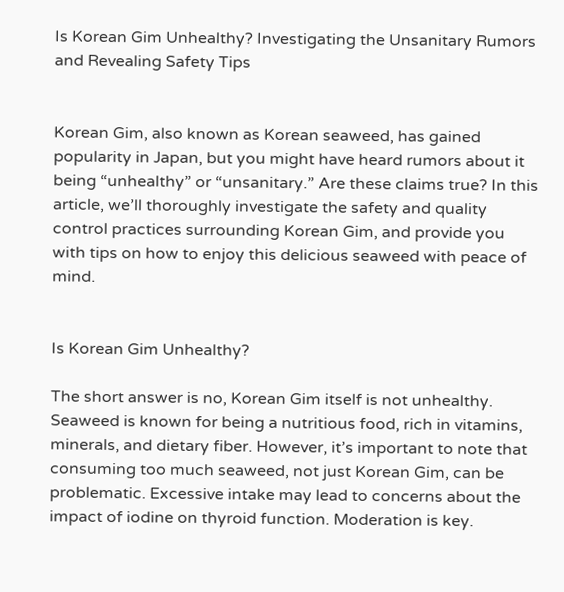Is Korean Gim Unhealthy? Investigating the Unsanitary Rumors and Revealing Safety Tips


Korean Gim, also known as Korean seaweed, has gained popularity in Japan, but you might have heard rumors about it being “unhealthy” or “unsanitary.” Are these claims true? In this article, we’ll thoroughly investigate the safety and quality control practices surrounding Korean Gim, and provide you with tips on how to enjoy this delicious seaweed with peace of mind.


Is Korean Gim Unhealthy?

The short answer is no, Korean Gim itself is not unhealthy. Seaweed is known for being a nutritious food, rich in vitamins, minerals, and dietary fiber. However, it’s important to note that consuming too much seaweed, not just Korean Gim, can be problematic. Excessive intake may lead to concerns about the impact of iodine on thyroid function. Moderation is key.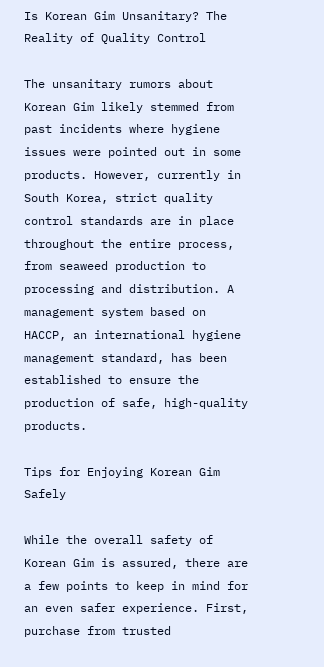Is Korean Gim Unsanitary? The Reality of Quality Control

The unsanitary rumors about Korean Gim likely stemmed from past incidents where hygiene issues were pointed out in some products. However, currently in South Korea, strict quality control standards are in place throughout the entire process, from seaweed production to processing and distribution. A management system based on HACCP, an international hygiene management standard, has been established to ensure the production of safe, high-quality products.

Tips for Enjoying Korean Gim Safely

While the overall safety of Korean Gim is assured, there are a few points to keep in mind for an even safer experience. First, purchase from trusted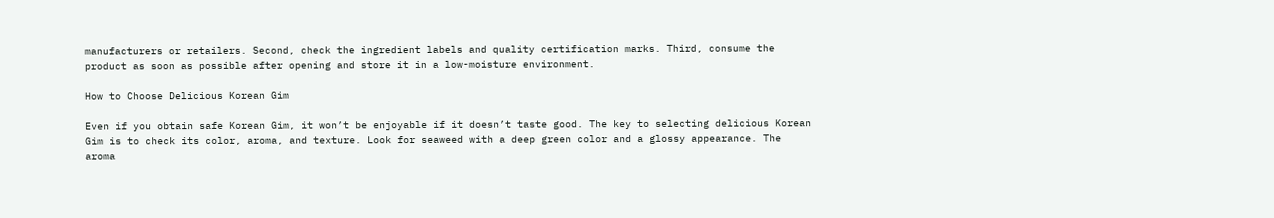manufacturers or retailers. Second, check the ingredient labels and quality certification marks. Third, consume the product as soon as possible after opening and store it in a low-moisture environment.

How to Choose Delicious Korean Gim

Even if you obtain safe Korean Gim, it won’t be enjoyable if it doesn’t taste good. The key to selecting delicious Korean Gim is to check its color, aroma, and texture. Look for seaweed with a deep green color and a glossy appearance. The aroma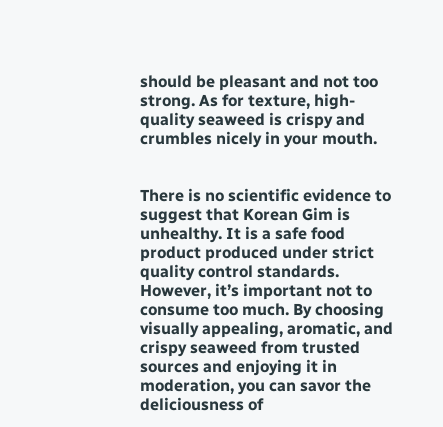should be pleasant and not too strong. As for texture, high-quality seaweed is crispy and crumbles nicely in your mouth.


There is no scientific evidence to suggest that Korean Gim is unhealthy. It is a safe food product produced under strict quality control standards. However, it’s important not to consume too much. By choosing visually appealing, aromatic, and crispy seaweed from trusted sources and enjoying it in moderation, you can savor the deliciousness of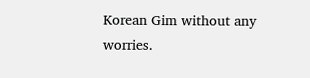Korean Gim without any worries.